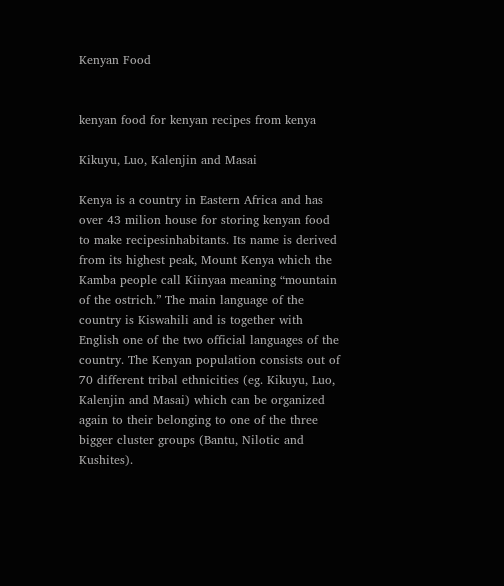Kenyan Food


kenyan food for kenyan recipes from kenya

Kikuyu, Luo, Kalenjin and Masai

Kenya is a country in Eastern Africa and has over 43 milion house for storing kenyan food to make recipesinhabitants. Its name is derived from its highest peak, Mount Kenya which the Kamba people call Kiinyaa meaning “mountain of the ostrich.” The main language of the country is Kiswahili and is together with English one of the two official languages of the country. The Kenyan population consists out of 70 different tribal ethnicities (eg. Kikuyu, Luo, Kalenjin and Masai) which can be organized again to their belonging to one of the three bigger cluster groups (Bantu, Nilotic and Kushites).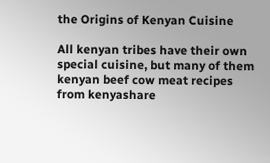the Origins of Kenyan Cuisine

All kenyan tribes have their own special cuisine, but many of them kenyan beef cow meat recipes from kenyashare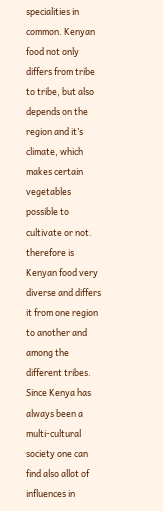specialities in common. Kenyan food not only differs from tribe to tribe, but also depends on the region and it’s climate, which makes certain vegetables possible to cultivate or not. therefore is Kenyan food very diverse and differs it from one region to another and among the different tribes. Since Kenya has always been a multi-cultural society one can find also allot of influences in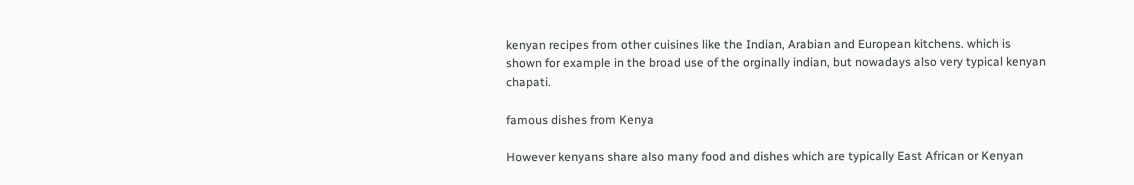kenyan recipes from other cuisines like the Indian, Arabian and European kitchens. which is shown for example in the broad use of the orginally indian, but nowadays also very typical kenyan chapati.

famous dishes from Kenya

However kenyans share also many food and dishes which are typically East African or Kenyan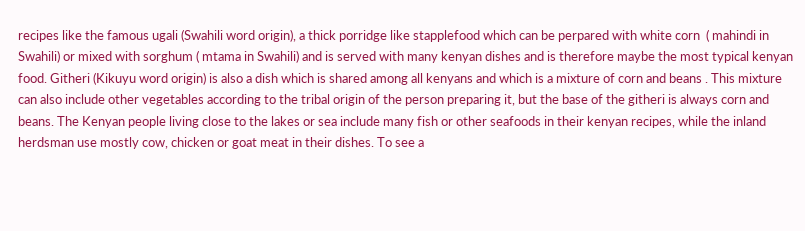recipes like the famous ugali (Swahili word origin), a thick porridge like stapplefood which can be perpared with white corn  ( mahindi in Swahili) or mixed with sorghum ( mtama in Swahili) and is served with many kenyan dishes and is therefore maybe the most typical kenyan food. Githeri (Kikuyu word origin) is also a dish which is shared among all kenyans and which is a mixture of corn and beans . This mixture can also include other vegetables according to the tribal origin of the person preparing it, but the base of the githeri is always corn and beans. The Kenyan people living close to the lakes or sea include many fish or other seafoods in their kenyan recipes, while the inland herdsman use mostly cow, chicken or goat meat in their dishes. To see a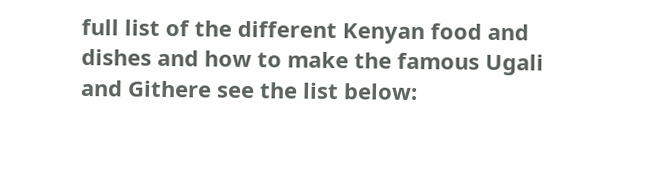full list of the different Kenyan food and dishes and how to make the famous Ugali and Githere see the list below: